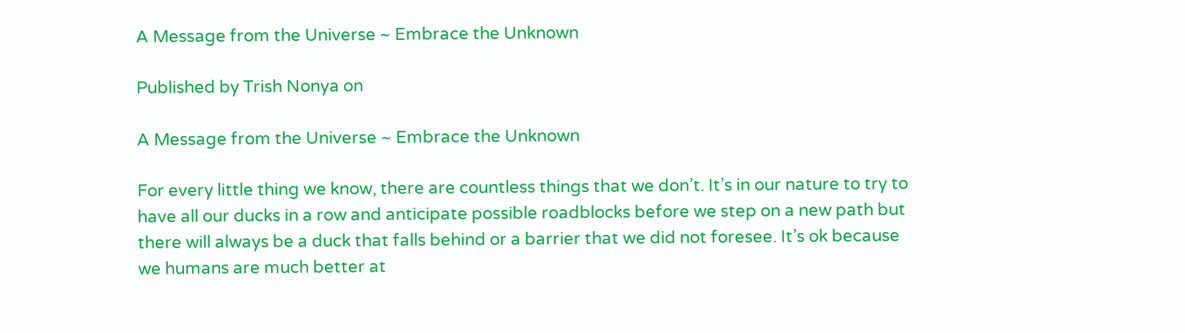A Message from the Universe ~ Embrace the Unknown

Published by Trish Nonya on

A Message from the Universe ~ Embrace the Unknown

For every little thing we know, there are countless things that we don’t. It’s in our nature to try to have all our ducks in a row and anticipate possible roadblocks before we step on a new path but there will always be a duck that falls behind or a barrier that we did not foresee. It’s ok because we humans are much better at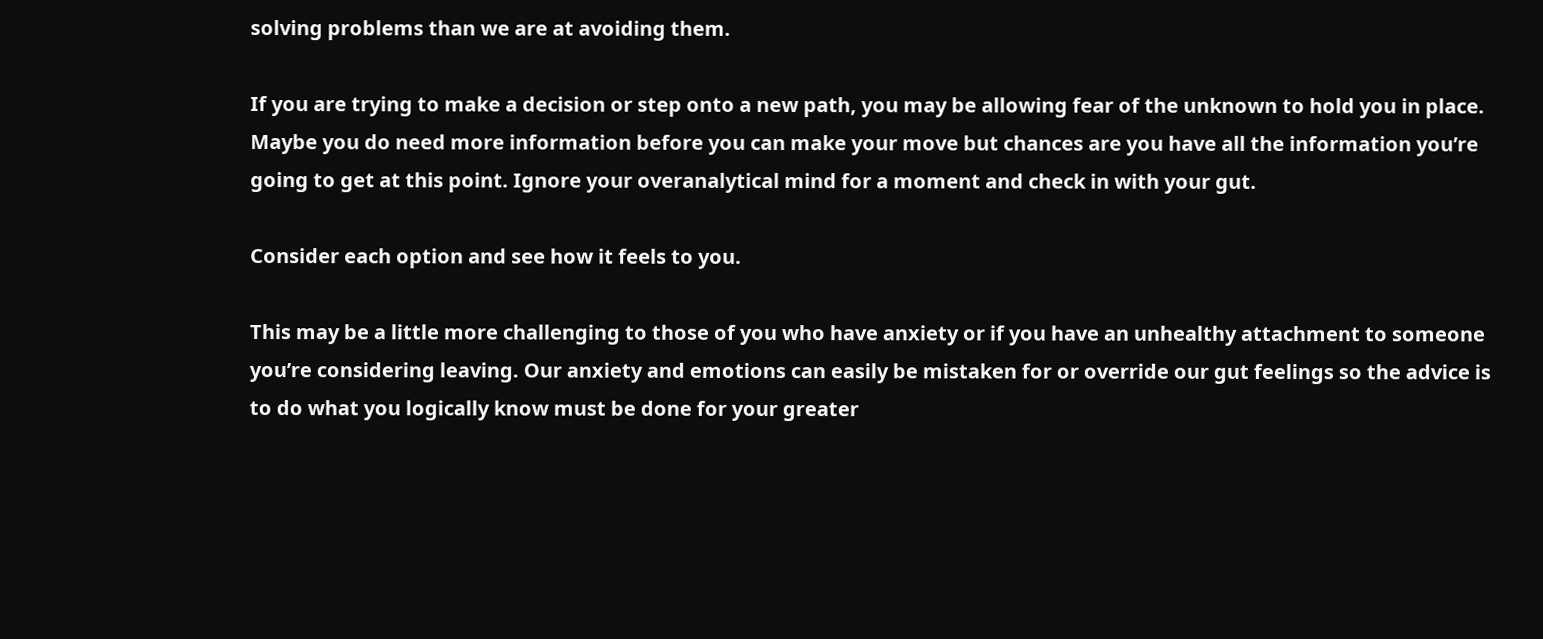solving problems than we are at avoiding them.

If you are trying to make a decision or step onto a new path, you may be allowing fear of the unknown to hold you in place. Maybe you do need more information before you can make your move but chances are you have all the information you’re going to get at this point. Ignore your overanalytical mind for a moment and check in with your gut.

Consider each option and see how it feels to you.

This may be a little more challenging to those of you who have anxiety or if you have an unhealthy attachment to someone you’re considering leaving. Our anxiety and emotions can easily be mistaken for or override our gut feelings so the advice is to do what you logically know must be done for your greater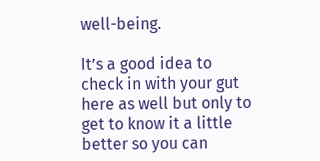well-being.

It’s a good idea to check in with your gut here as well but only to get to know it a little better so you can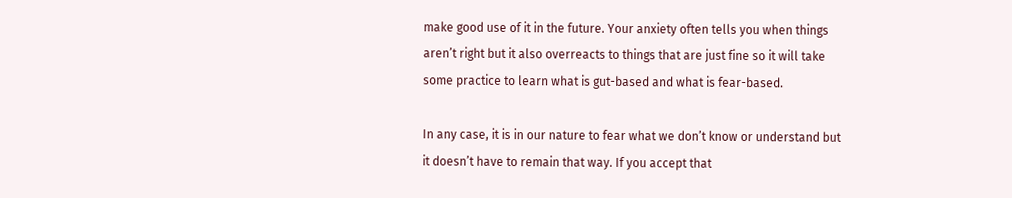make good use of it in the future. Your anxiety often tells you when things aren’t right but it also overreacts to things that are just fine so it will take some practice to learn what is gut-based and what is fear-based.

In any case, it is in our nature to fear what we don’t know or understand but it doesn’t have to remain that way. If you accept that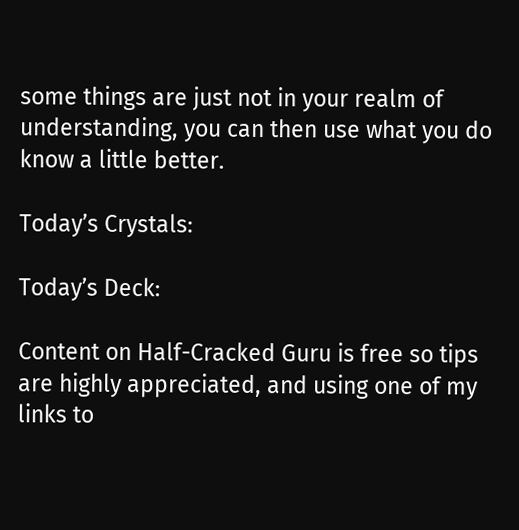some things are just not in your realm of understanding, you can then use what you do know a little better.

Today’s Crystals:

Today’s Deck:

Content on Half-Cracked Guru is free so tips are highly appreciated, and using one of my links to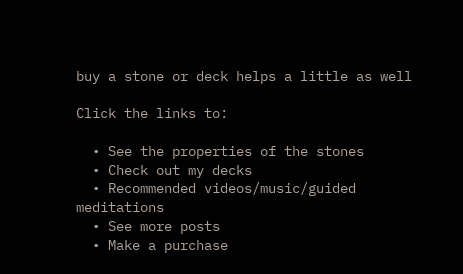buy a stone or deck helps a little as well

Click the links to:

  • See the properties of the stones
  • Check out my decks
  • Recommended videos/music/guided meditations
  • See more posts
  • Make a purchase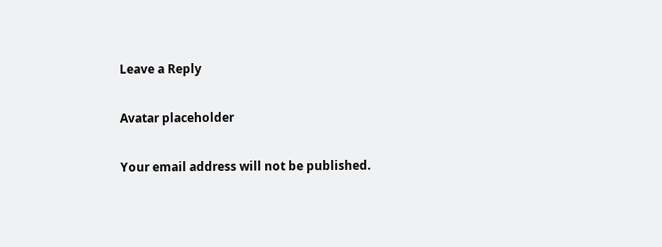Leave a Reply

Avatar placeholder

Your email address will not be published.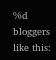%d bloggers like this: